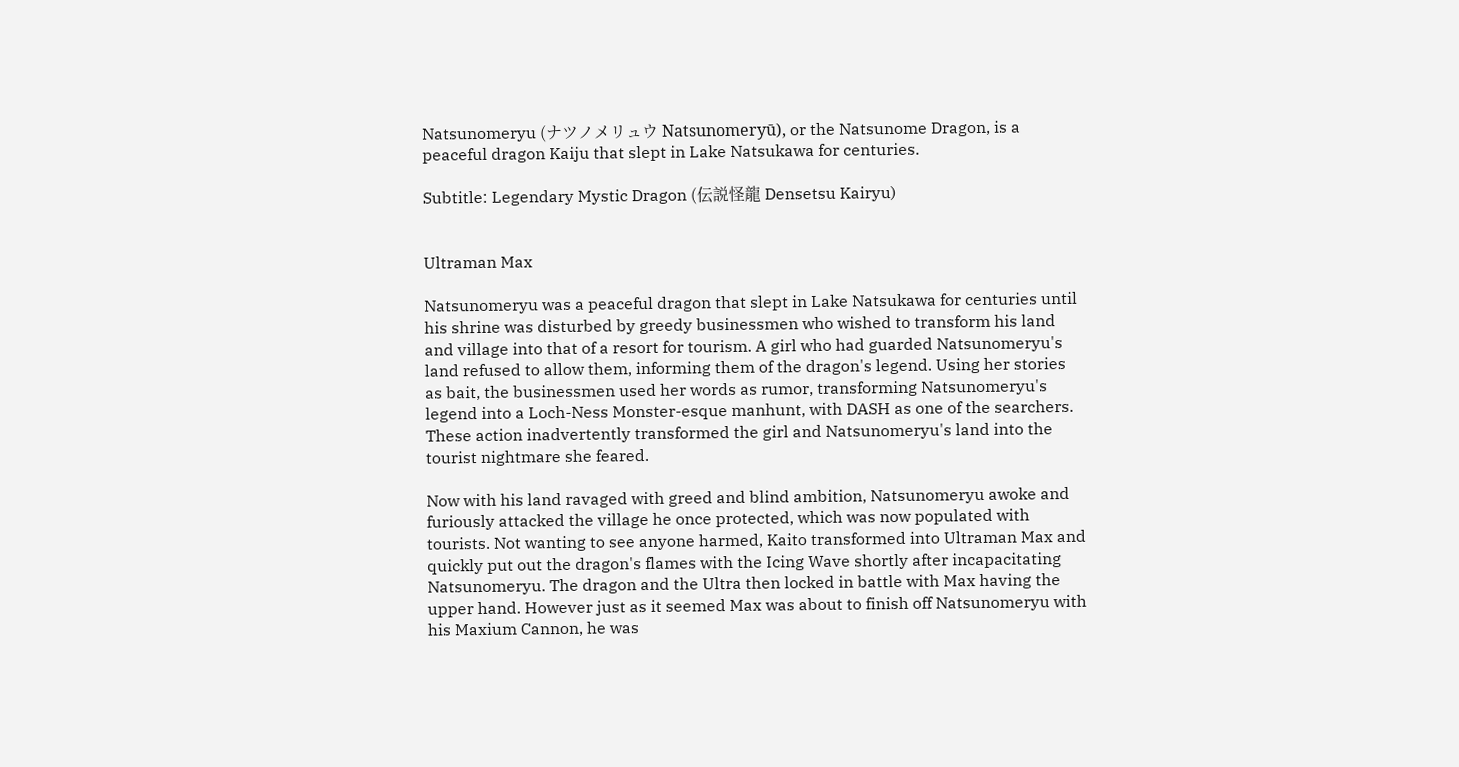Natsunomeryu (ナツノメリュウ Natsunomeryū), or the Natsunome Dragon, is a peaceful dragon Kaiju that slept in Lake Natsukawa for centuries.

Subtitle: Legendary Mystic Dragon (伝説怪龍 Densetsu Kairyu)


Ultraman Max

Natsunomeryu was a peaceful dragon that slept in Lake Natsukawa for centuries until his shrine was disturbed by greedy businessmen who wished to transform his land and village into that of a resort for tourism. A girl who had guarded Natsunomeryu's land refused to allow them, informing them of the dragon's legend. Using her stories as bait, the businessmen used her words as rumor, transforming Natsunomeryu's legend into a Loch-Ness Monster-esque manhunt, with DASH as one of the searchers. These action inadvertently transformed the girl and Natsunomeryu's land into the tourist nightmare she feared.

Now with his land ravaged with greed and blind ambition, Natsunomeryu awoke and furiously attacked the village he once protected, which was now populated with tourists. Not wanting to see anyone harmed, Kaito transformed into Ultraman Max and quickly put out the dragon's flames with the Icing Wave shortly after incapacitating Natsunomeryu. The dragon and the Ultra then locked in battle with Max having the upper hand. However just as it seemed Max was about to finish off Natsunomeryu with his Maxium Cannon, he was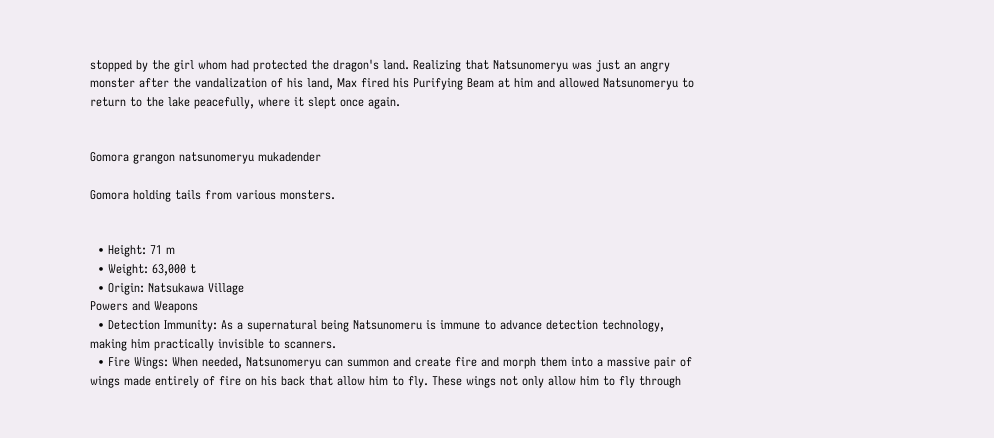stopped by the girl whom had protected the dragon's land. Realizing that Natsunomeryu was just an angry monster after the vandalization of his land, Max fired his Purifying Beam at him and allowed Natsunomeryu to return to the lake peacefully, where it slept once again.


Gomora grangon natsunomeryu mukadender

Gomora holding tails from various monsters.


  • Height: 71 m
  • Weight: 63,000 t
  • Origin: Natsukawa Village
Powers and Weapons
  • Detection Immunity: As a supernatural being Natsunomeru is immune to advance detection technology, making him practically invisible to scanners.
  • Fire Wings: When needed, Natsunomeryu can summon and create fire and morph them into a massive pair of wings made entirely of fire on his back that allow him to fly. These wings not only allow him to fly through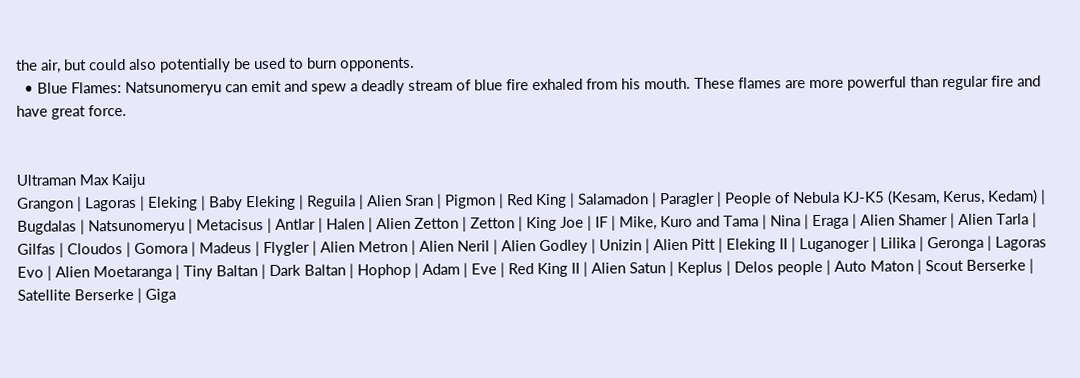the air, but could also potentially be used to burn opponents.
  • Blue Flames: Natsunomeryu can emit and spew a deadly stream of blue fire exhaled from his mouth. These flames are more powerful than regular fire and have great force.


Ultraman Max Kaiju
Grangon | Lagoras | Eleking | Baby Eleking | Reguila | Alien Sran | Pigmon | Red King | Salamadon | Paragler | People of Nebula KJ-K5 (Kesam, Kerus, Kedam) | Bugdalas | Natsunomeryu | Metacisus | Antlar | Halen | Alien Zetton | Zetton | King Joe | IF | Mike, Kuro and Tama | Nina | Eraga | Alien Shamer | Alien Tarla | Gilfas | Cloudos | Gomora | Madeus | Flygler | Alien Metron | Alien Neril | Alien Godley | Unizin | Alien Pitt | Eleking II | Luganoger | Lilika | Geronga | Lagoras Evo | Alien Moetaranga | Tiny Baltan | Dark Baltan | Hophop | Adam | Eve | Red King II | Alien Satun | Keplus | Delos people | Auto Maton | Scout Berserke | Satellite Berserke | Giga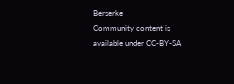Berserke
Community content is available under CC-BY-SA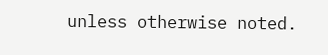unless otherwise noted.